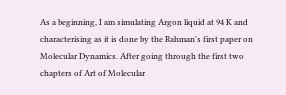As a beginning, I am simulating Argon liquid at 94 K and characterising as it is done by the Rahman's first paper on Molecular Dynamics. After going through the first two chapters of Art of Molecular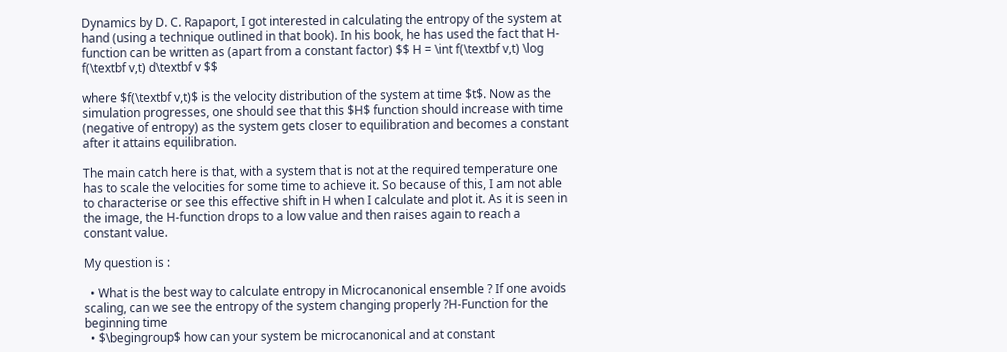Dynamics by D. C. Rapaport, I got interested in calculating the entropy of the system at hand (using a technique outlined in that book). In his book, he has used the fact that H-function can be written as (apart from a constant factor) $$ H = \int f(\textbf v,t) \log f(\textbf v,t) d\textbf v $$

where $f(\textbf v,t)$ is the velocity distribution of the system at time $t$. Now as the simulation progresses, one should see that this $H$ function should increase with time (negative of entropy) as the system gets closer to equilibration and becomes a constant after it attains equilibration.

The main catch here is that, with a system that is not at the required temperature one has to scale the velocities for some time to achieve it. So because of this, I am not able to characterise or see this effective shift in H when I calculate and plot it. As it is seen in the image, the H-function drops to a low value and then raises again to reach a constant value.

My question is :

  • What is the best way to calculate entropy in Microcanonical ensemble ? If one avoids scaling, can we see the entropy of the system changing properly ?H-Function for the beginning time
  • $\begingroup$ how can your system be microcanonical and at constant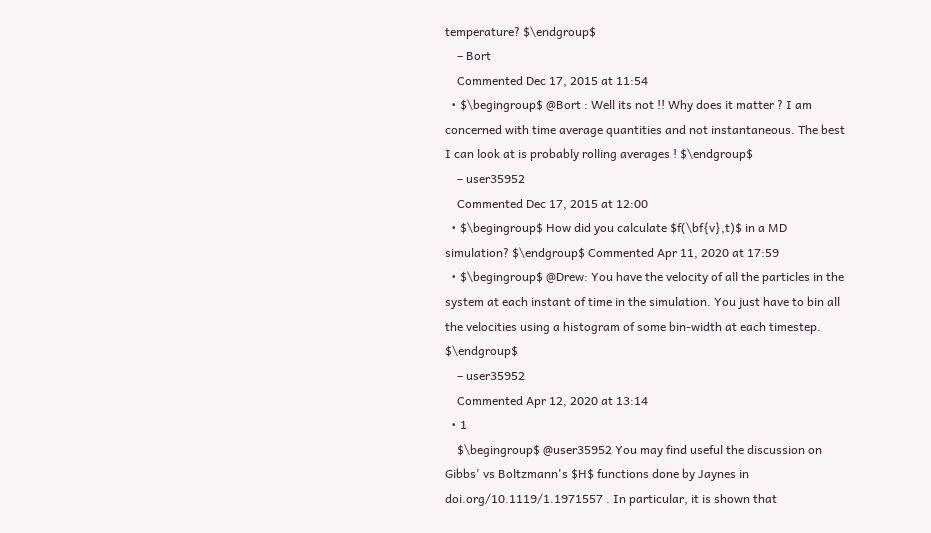temperature? $\endgroup$
    – Bort
    Commented Dec 17, 2015 at 11:54
  • $\begingroup$ @Bort : Well its not !! Why does it matter ? I am concerned with time average quantities and not instantaneous. The best I can look at is probably rolling averages ! $\endgroup$
    – user35952
    Commented Dec 17, 2015 at 12:00
  • $\begingroup$ How did you calculate $f(\bf{v},t)$ in a MD simulation? $\endgroup$ Commented Apr 11, 2020 at 17:59
  • $\begingroup$ @Drew: You have the velocity of all the particles in the system at each instant of time in the simulation. You just have to bin all the velocities using a histogram of some bin-width at each timestep. $\endgroup$
    – user35952
    Commented Apr 12, 2020 at 13:14
  • 1
    $\begingroup$ @user35952 You may find useful the discussion on Gibbs' vs Boltzmann's $H$ functions done by Jaynes in doi.org/10.1119/1.1971557 . In particular, it is shown that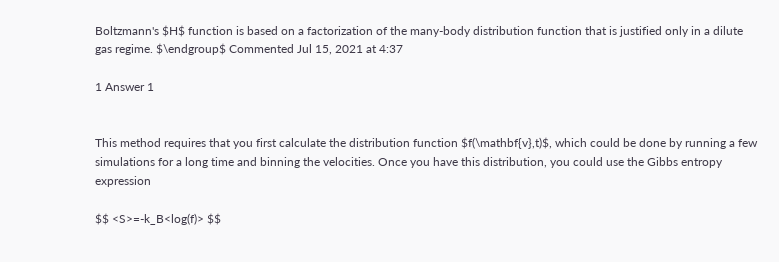Boltzmann's $H$ function is based on a factorization of the many-body distribution function that is justified only in a dilute gas regime. $\endgroup$ Commented Jul 15, 2021 at 4:37

1 Answer 1


This method requires that you first calculate the distribution function $f(\mathbf{v},t)$, which could be done by running a few simulations for a long time and binning the velocities. Once you have this distribution, you could use the Gibbs entropy expression

$$ <S>=-k_B<log(f)> $$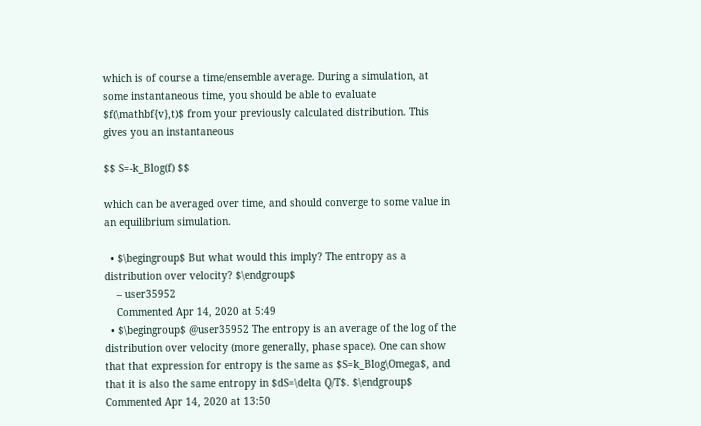which is of course a time/ensemble average. During a simulation, at some instantaneous time, you should be able to evaluate $f(\mathbf{v},t)$ from your previously calculated distribution. This gives you an instantaneous

$$ S=-k_Blog(f) $$

which can be averaged over time, and should converge to some value in an equilibrium simulation.

  • $\begingroup$ But what would this imply? The entropy as a distribution over velocity? $\endgroup$
    – user35952
    Commented Apr 14, 2020 at 5:49
  • $\begingroup$ @user35952 The entropy is an average of the log of the distribution over velocity (more generally, phase space). One can show that that expression for entropy is the same as $S=k_Blog\Omega$, and that it is also the same entropy in $dS=\delta Q/T$. $\endgroup$ Commented Apr 14, 2020 at 13:50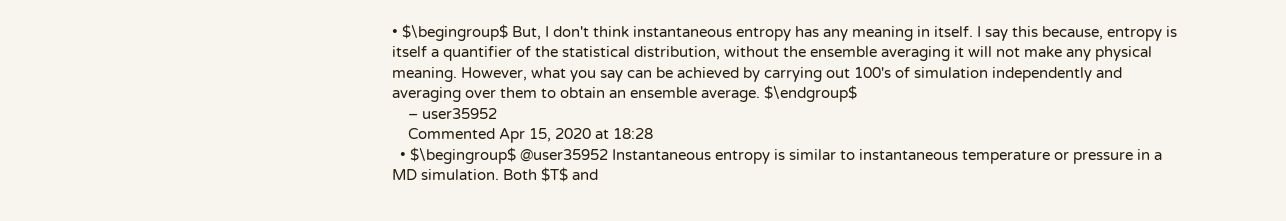• $\begingroup$ But, I don't think instantaneous entropy has any meaning in itself. I say this because, entropy is itself a quantifier of the statistical distribution, without the ensemble averaging it will not make any physical meaning. However, what you say can be achieved by carrying out 100's of simulation independently and averaging over them to obtain an ensemble average. $\endgroup$
    – user35952
    Commented Apr 15, 2020 at 18:28
  • $\begingroup$ @user35952 Instantaneous entropy is similar to instantaneous temperature or pressure in a MD simulation. Both $T$ and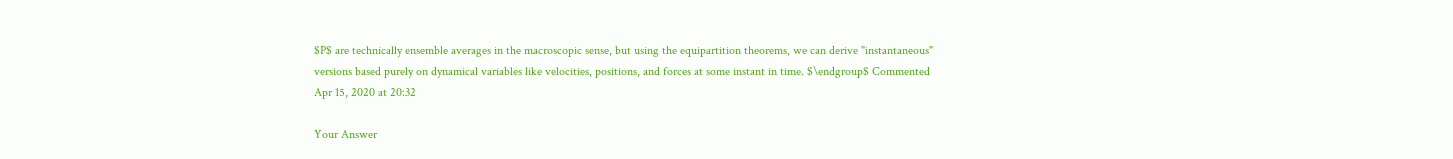$P$ are technically ensemble averages in the macroscopic sense, but using the equipartition theorems, we can derive "instantaneous" versions based purely on dynamical variables like velocities, positions, and forces at some instant in time. $\endgroup$ Commented Apr 15, 2020 at 20:32

Your Answer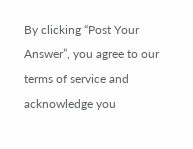By clicking “Post Your Answer”, you agree to our terms of service and acknowledge you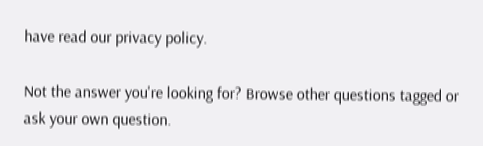have read our privacy policy.

Not the answer you're looking for? Browse other questions tagged or ask your own question.